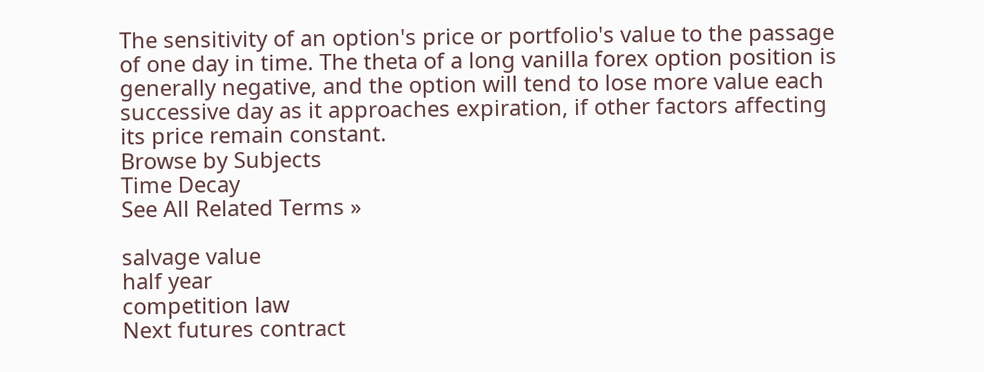The sensitivity of an option's price or portfolio's value to the passage of one day in time. The theta of a long vanilla forex option position is generally negative, and the option will tend to lose more value each successive day as it approaches expiration, if other factors affecting its price remain constant.
Browse by Subjects
Time Decay
See All Related Terms »

salvage value
half year
competition law
Next futures contract